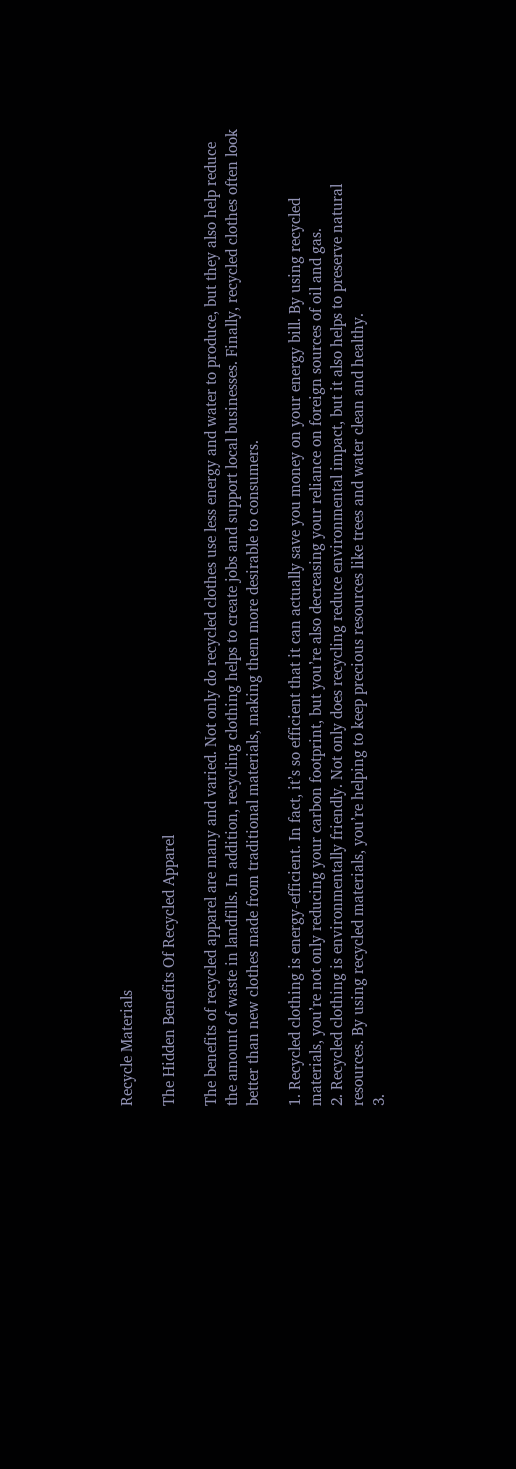Recycle Materials

The Hidden Benefits Of Recycled Apparel

The benefits of recycled apparel are many and varied. Not only do recycled clothes use less energy and water to produce, but they also help reduce the amount of waste in landfills. In addition, recycling clothing helps to create jobs and support local businesses. Finally, recycled clothes often look better than new clothes made from traditional materials, making them more desirable to consumers.

1. Recycled clothing is energy-efficient. In fact, it’s so efficient that it can actually save you money on your energy bill. By using recycled materials, you’re not only reducing your carbon footprint, but you’re also decreasing your reliance on foreign sources of oil and gas.
2. Recycled clothing is environmentally friendly. Not only does recycling reduce environmental impact, but it also helps to preserve natural resources. By using recycled materials, you’re helping to keep precious resources like trees and water clean and healthy.
3.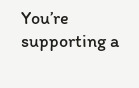You’re supporting a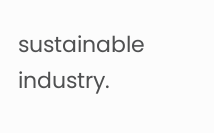sustainable industry.